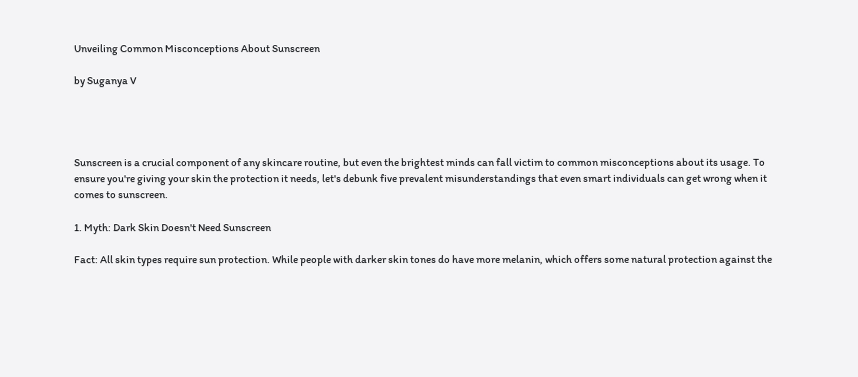Unveiling Common Misconceptions About Sunscreen

by Suganya V




Sunscreen is a crucial component of any skincare routine, but even the brightest minds can fall victim to common misconceptions about its usage. To ensure you're giving your skin the protection it needs, let's debunk five prevalent misunderstandings that even smart individuals can get wrong when it comes to sunscreen.

1. Myth: Dark Skin Doesn't Need Sunscreen

Fact: All skin types require sun protection. While people with darker skin tones do have more melanin, which offers some natural protection against the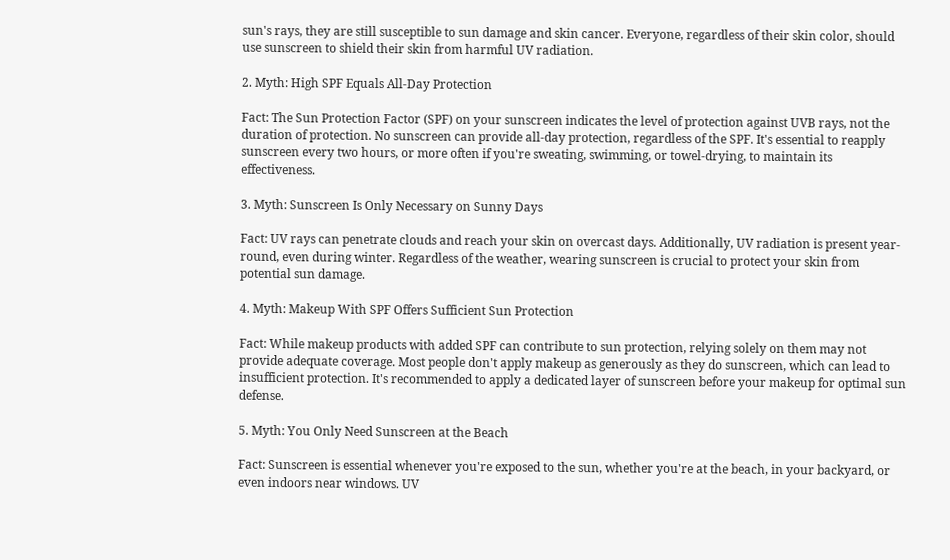sun's rays, they are still susceptible to sun damage and skin cancer. Everyone, regardless of their skin color, should use sunscreen to shield their skin from harmful UV radiation.

2. Myth: High SPF Equals All-Day Protection

Fact: The Sun Protection Factor (SPF) on your sunscreen indicates the level of protection against UVB rays, not the duration of protection. No sunscreen can provide all-day protection, regardless of the SPF. It's essential to reapply sunscreen every two hours, or more often if you're sweating, swimming, or towel-drying, to maintain its effectiveness.

3. Myth: Sunscreen Is Only Necessary on Sunny Days

Fact: UV rays can penetrate clouds and reach your skin on overcast days. Additionally, UV radiation is present year-round, even during winter. Regardless of the weather, wearing sunscreen is crucial to protect your skin from potential sun damage.

4. Myth: Makeup With SPF Offers Sufficient Sun Protection

Fact: While makeup products with added SPF can contribute to sun protection, relying solely on them may not provide adequate coverage. Most people don't apply makeup as generously as they do sunscreen, which can lead to insufficient protection. It's recommended to apply a dedicated layer of sunscreen before your makeup for optimal sun defense.

5. Myth: You Only Need Sunscreen at the Beach

Fact: Sunscreen is essential whenever you're exposed to the sun, whether you're at the beach, in your backyard, or even indoors near windows. UV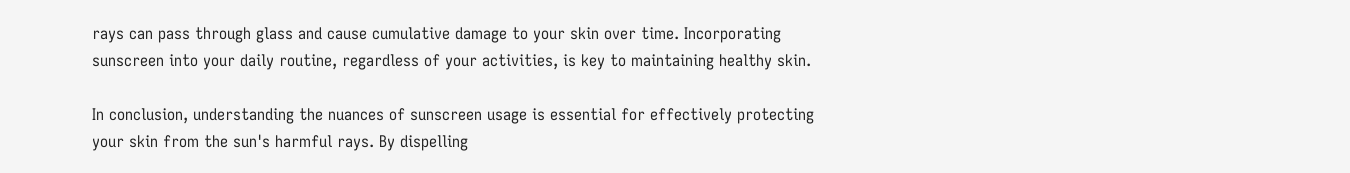rays can pass through glass and cause cumulative damage to your skin over time. Incorporating sunscreen into your daily routine, regardless of your activities, is key to maintaining healthy skin.

In conclusion, understanding the nuances of sunscreen usage is essential for effectively protecting your skin from the sun's harmful rays. By dispelling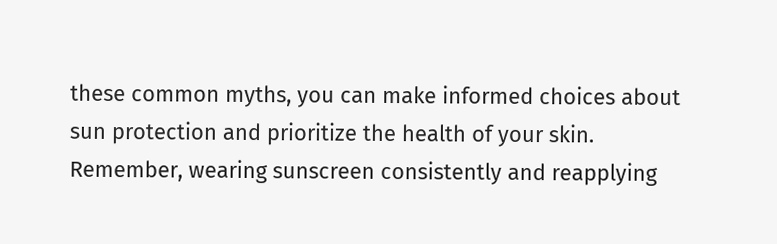these common myths, you can make informed choices about sun protection and prioritize the health of your skin. Remember, wearing sunscreen consistently and reapplying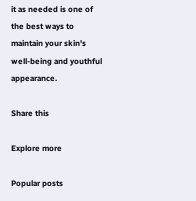it as needed is one of the best ways to maintain your skin's well-being and youthful appearance.

Share this

Explore more

Popular posts